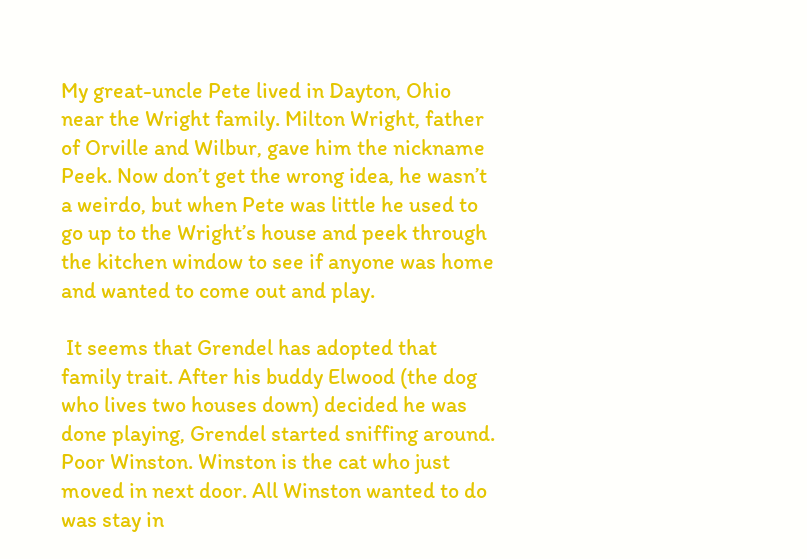My great-uncle Pete lived in Dayton, Ohio near the Wright family. Milton Wright, father of Orville and Wilbur, gave him the nickname Peek. Now don’t get the wrong idea, he wasn’t a weirdo, but when Pete was little he used to go up to the Wright’s house and peek through the kitchen window to see if anyone was home and wanted to come out and play.

 It seems that Grendel has adopted that family trait. After his buddy Elwood (the dog who lives two houses down) decided he was done playing, Grendel started sniffing around. Poor Winston. Winston is the cat who just moved in next door. All Winston wanted to do was stay in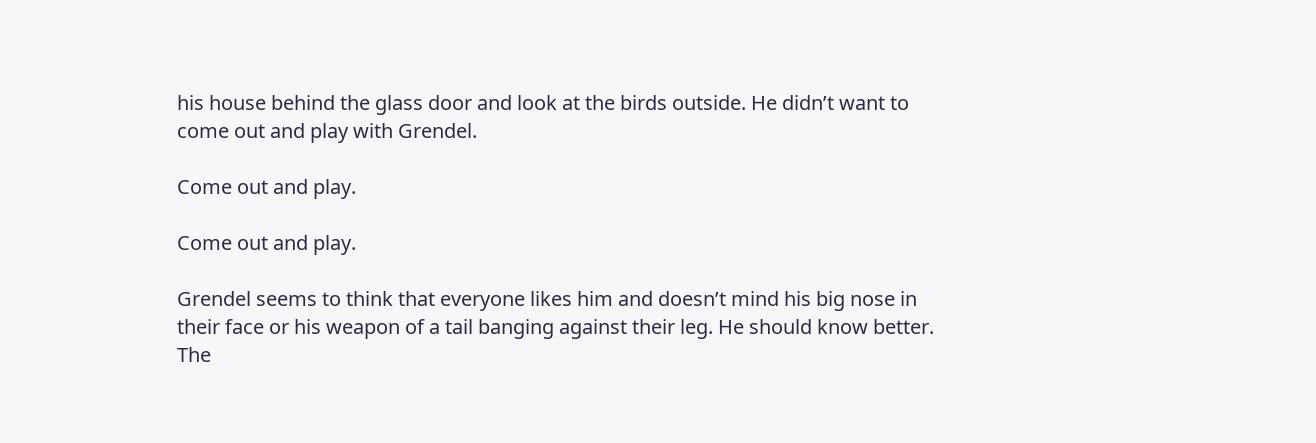his house behind the glass door and look at the birds outside. He didn’t want to come out and play with Grendel.

Come out and play.

Come out and play.

Grendel seems to think that everyone likes him and doesn’t mind his big nose in their face or his weapon of a tail banging against their leg. He should know better. The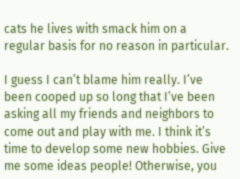cats he lives with smack him on a regular basis for no reason in particular.

I guess I can’t blame him really. I’ve been cooped up so long that I’ve been asking all my friends and neighbors to come out and play with me. I think it’s time to develop some new hobbies. Give me some ideas people! Otherwise, you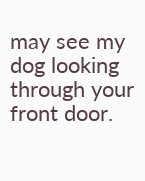may see my dog looking through your front door.